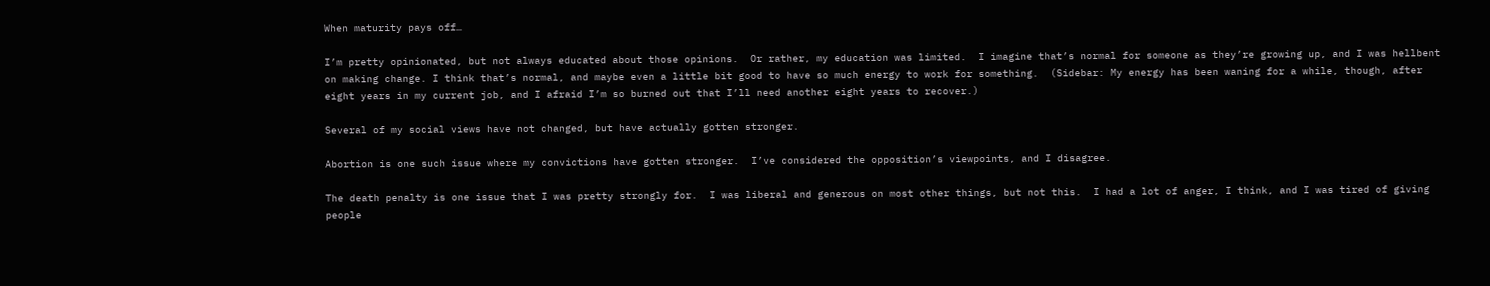When maturity pays off…

I’m pretty opinionated, but not always educated about those opinions.  Or rather, my education was limited.  I imagine that’s normal for someone as they’re growing up, and I was hellbent on making change. I think that’s normal, and maybe even a little bit good to have so much energy to work for something.  (Sidebar: My energy has been waning for a while, though, after eight years in my current job, and I afraid I’m so burned out that I’ll need another eight years to recover.)

Several of my social views have not changed, but have actually gotten stronger.

Abortion is one such issue where my convictions have gotten stronger.  I’ve considered the opposition’s viewpoints, and I disagree.

The death penalty is one issue that I was pretty strongly for.  I was liberal and generous on most other things, but not this.  I had a lot of anger, I think, and I was tired of giving people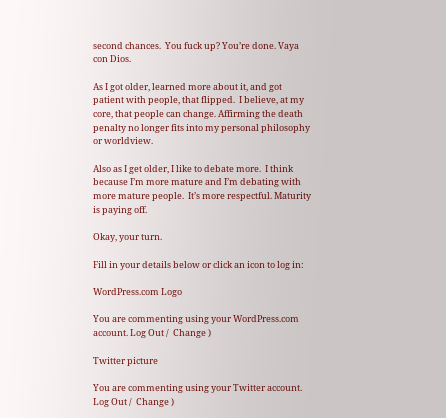second chances.  You fuck up? You’re done. Vaya con Dios.

As I got older, learned more about it, and got patient with people, that flipped.  I believe, at my core, that people can change. Affirming the death penalty no longer fits into my personal philosophy or worldview.

Also as I get older, I like to debate more.  I think because I’m more mature and I’m debating with more mature people.  It’s more respectful. Maturity is paying off.

Okay, your turn.

Fill in your details below or click an icon to log in:

WordPress.com Logo

You are commenting using your WordPress.com account. Log Out /  Change )

Twitter picture

You are commenting using your Twitter account. Log Out /  Change )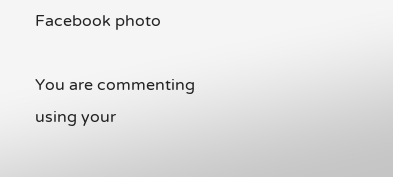Facebook photo

You are commenting using your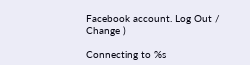Facebook account. Log Out /  Change )

Connecting to %s